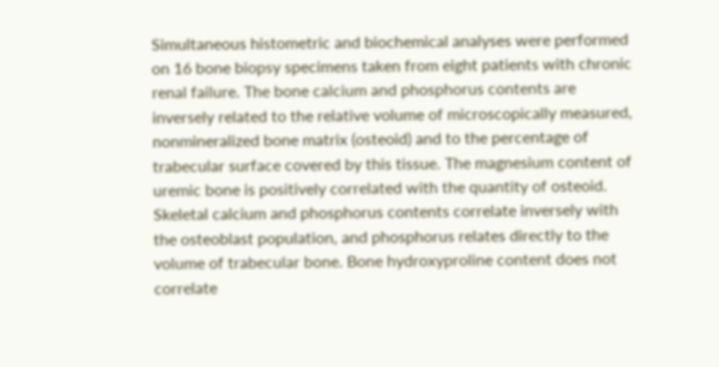Simultaneous histometric and biochemical analyses were performed on 16 bone biopsy specimens taken from eight patients with chronic renal failure. The bone calcium and phosphorus contents are inversely related to the relative volume of microscopically measured, nonmineralized bone matrix (osteoid) and to the percentage of trabecular surface covered by this tissue. The magnesium content of uremic bone is positively correlated with the quantity of osteoid. Skeletal calcium and phosphorus contents correlate inversely with the osteoblast population, and phosphorus relates directly to the volume of trabecular bone. Bone hydroxyproline content does not correlate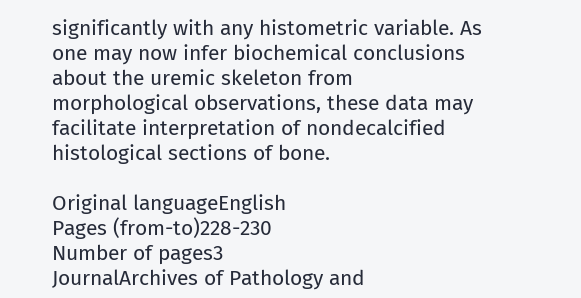significantly with any histometric variable. As one may now infer biochemical conclusions about the uremic skeleton from morphological observations, these data may facilitate interpretation of nondecalcified histological sections of bone.

Original languageEnglish
Pages (from-to)228-230
Number of pages3
JournalArchives of Pathology and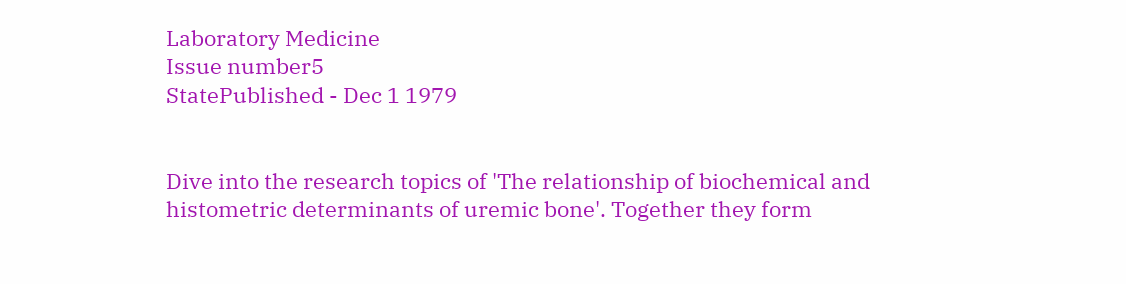Laboratory Medicine
Issue number5
StatePublished - Dec 1 1979


Dive into the research topics of 'The relationship of biochemical and histometric determinants of uremic bone'. Together they form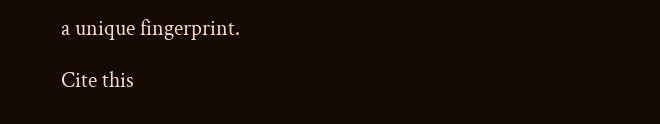a unique fingerprint.

Cite this